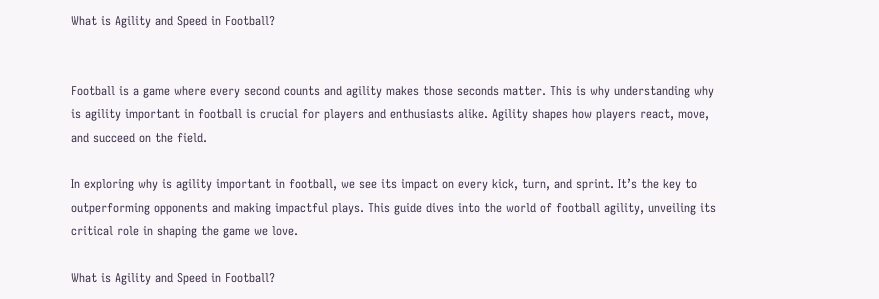What is Agility and Speed in Football?


Football is a game where every second counts and agility makes those seconds matter. This is why understanding why is agility important in football is crucial for players and enthusiasts alike. Agility shapes how players react, move, and succeed on the field.

In exploring why is agility important in football, we see its impact on every kick, turn, and sprint. It’s the key to outperforming opponents and making impactful plays. This guide dives into the world of football agility, unveiling its critical role in shaping the game we love.

What is Agility and Speed in Football?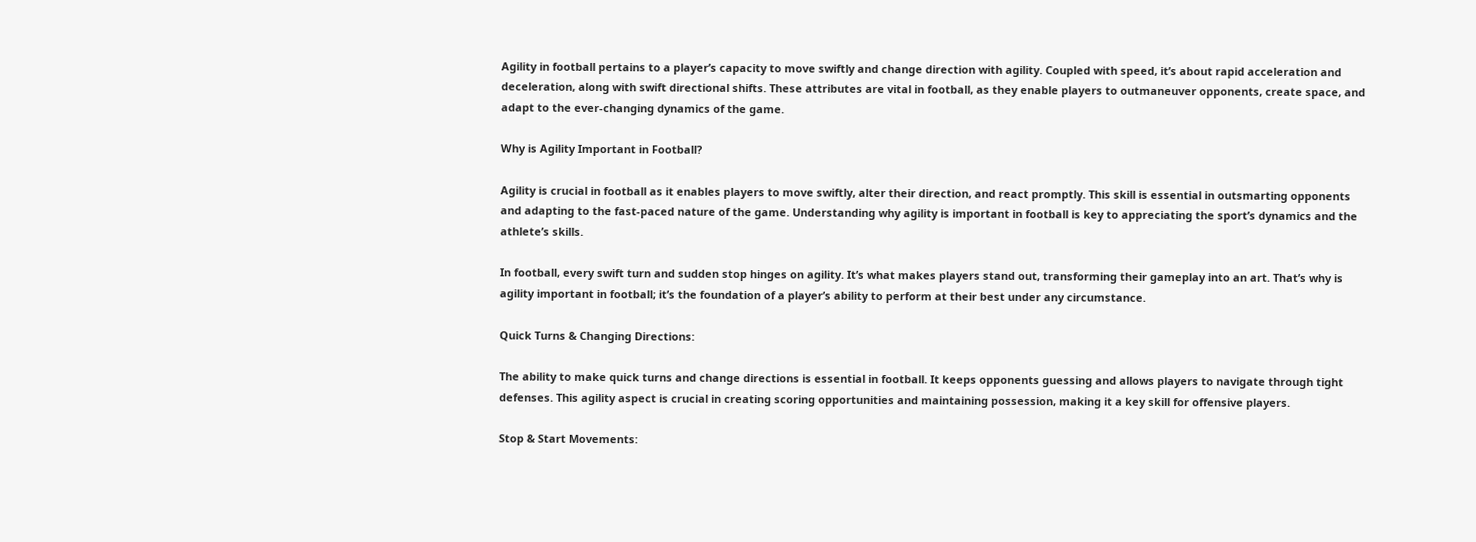Agility in football pertains to a player’s capacity to move swiftly and change direction with agility. Coupled with speed, it’s about rapid acceleration and deceleration, along with swift directional shifts. These attributes are vital in football, as they enable players to outmaneuver opponents, create space, and adapt to the ever-changing dynamics of the game.

Why is Agility Important in Football?

Agility is crucial in football as it enables players to move swiftly, alter their direction, and react promptly. This skill is essential in outsmarting opponents and adapting to the fast-paced nature of the game. Understanding why agility is important in football is key to appreciating the sport’s dynamics and the athlete’s skills.

In football, every swift turn and sudden stop hinges on agility. It’s what makes players stand out, transforming their gameplay into an art. That’s why is agility important in football; it’s the foundation of a player’s ability to perform at their best under any circumstance.

Quick Turns & Changing Directions:

The ability to make quick turns and change directions is essential in football. It keeps opponents guessing and allows players to navigate through tight defenses. This agility aspect is crucial in creating scoring opportunities and maintaining possession, making it a key skill for offensive players.

Stop & Start Movements: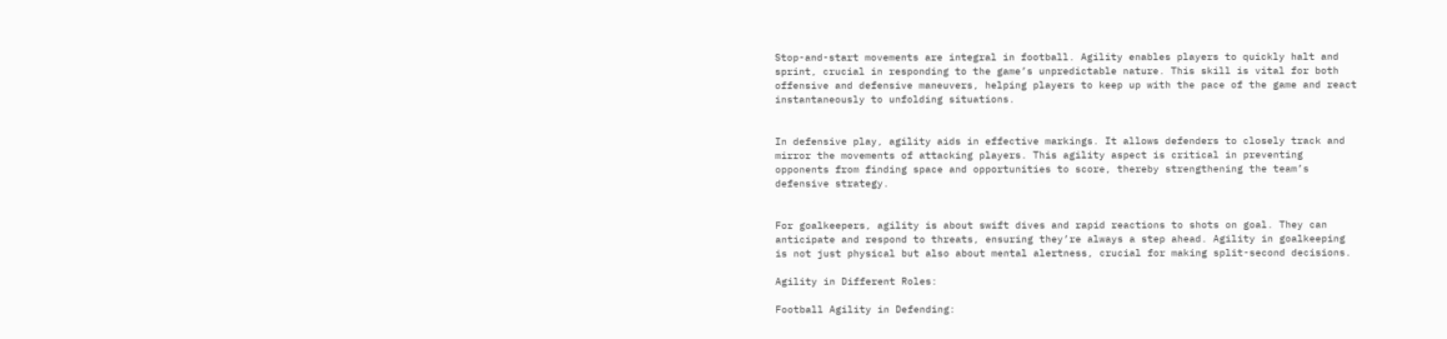Stop-and-start movements are integral in football. Agility enables players to quickly halt and sprint, crucial in responding to the game’s unpredictable nature. This skill is vital for both offensive and defensive maneuvers, helping players to keep up with the pace of the game and react instantaneously to unfolding situations.


In defensive play, agility aids in effective markings. It allows defenders to closely track and mirror the movements of attacking players. This agility aspect is critical in preventing opponents from finding space and opportunities to score, thereby strengthening the team’s defensive strategy.


For goalkeepers, agility is about swift dives and rapid reactions to shots on goal. They can anticipate and respond to threats, ensuring they’re always a step ahead. Agility in goalkeeping is not just physical but also about mental alertness, crucial for making split-second decisions.

Agility in Different Roles:

Football Agility in Defending: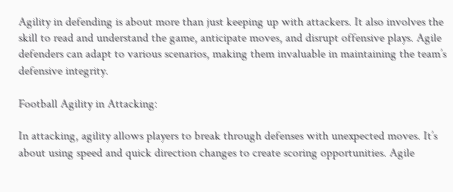Agility in defending is about more than just keeping up with attackers. It also involves the skill to read and understand the game, anticipate moves, and disrupt offensive plays. Agile defenders can adapt to various scenarios, making them invaluable in maintaining the team’s defensive integrity.

Football Agility in Attacking:

In attacking, agility allows players to break through defenses with unexpected moves. It’s about using speed and quick direction changes to create scoring opportunities. Agile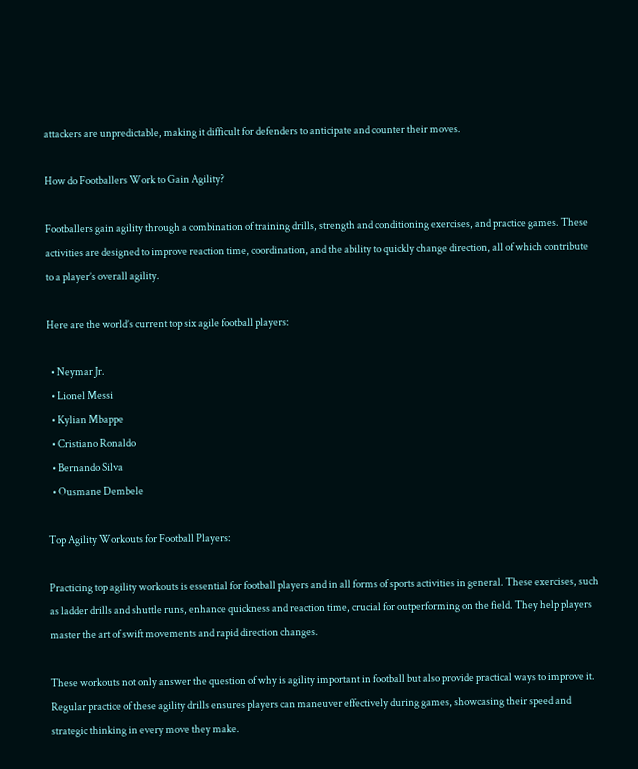attackers are unpredictable, making it difficult for defenders to anticipate and counter their moves.

How do Footballers Work to Gain Agility?

Footballers gain agility through a combination of training drills, strength and conditioning exercises, and practice games. These activities are designed to improve reaction time, coordination, and the ability to quickly change direction, all of which contribute to a player’s overall agility.

Here are the world’s current top six agile football players:

  • Neymar Jr.
  • Lionel Messi
  • Kylian Mbappe
  • Cristiano Ronaldo
  • Bernando Silva
  • Ousmane Dembele

Top Agility Workouts for Football Players:

Practicing top agility workouts is essential for football players and in all forms of sports activities in general. These exercises, such as ladder drills and shuttle runs, enhance quickness and reaction time, crucial for outperforming on the field. They help players master the art of swift movements and rapid direction changes.

These workouts not only answer the question of why is agility important in football but also provide practical ways to improve it. Regular practice of these agility drills ensures players can maneuver effectively during games, showcasing their speed and strategic thinking in every move they make.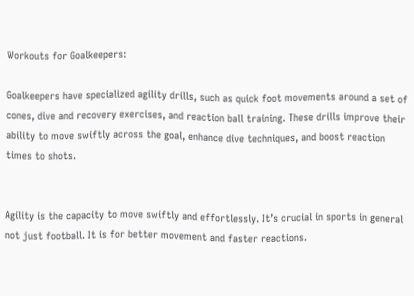Workouts for Goalkeepers:

Goalkeepers have specialized agility drills, such as quick foot movements around a set of cones, dive and recovery exercises, and reaction ball training. These drills improve their ability to move swiftly across the goal, enhance dive techniques, and boost reaction times to shots.


Agility is the capacity to move swiftly and effortlessly. It’s crucial in sports in general not just football. It is for better movement and faster reactions.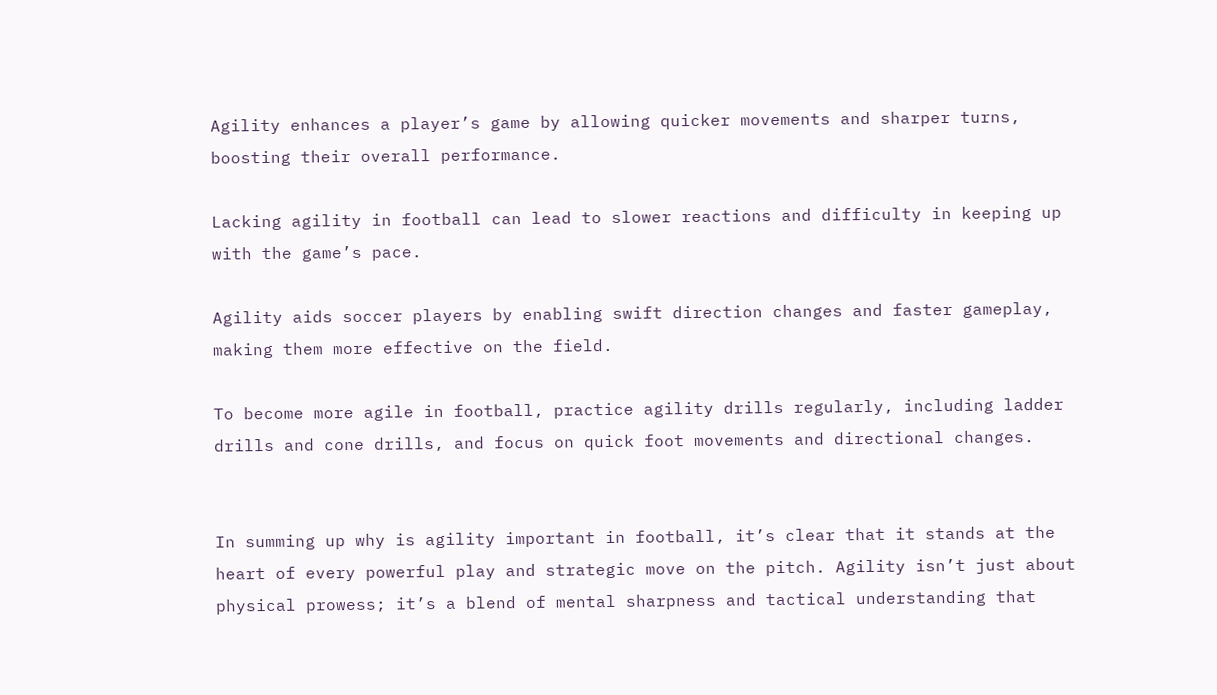Agility enhances a player’s game by allowing quicker movements and sharper turns, boosting their overall performance.

Lacking agility in football can lead to slower reactions and difficulty in keeping up with the game’s pace.

Agility aids soccer players by enabling swift direction changes and faster gameplay, making them more effective on the field.

To become more agile in football, practice agility drills regularly, including ladder drills and cone drills, and focus on quick foot movements and directional changes.


In summing up why is agility important in football, it’s clear that it stands at the heart of every powerful play and strategic move on the pitch. Agility isn’t just about physical prowess; it’s a blend of mental sharpness and tactical understanding that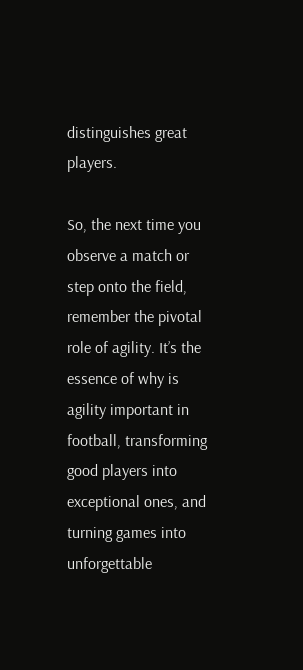distinguishes great players.

So, the next time you observe a match or step onto the field, remember the pivotal role of agility. It’s the essence of why is agility important in football, transforming good players into exceptional ones, and turning games into unforgettable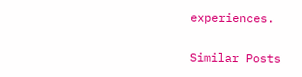experiences.

Similar Posts